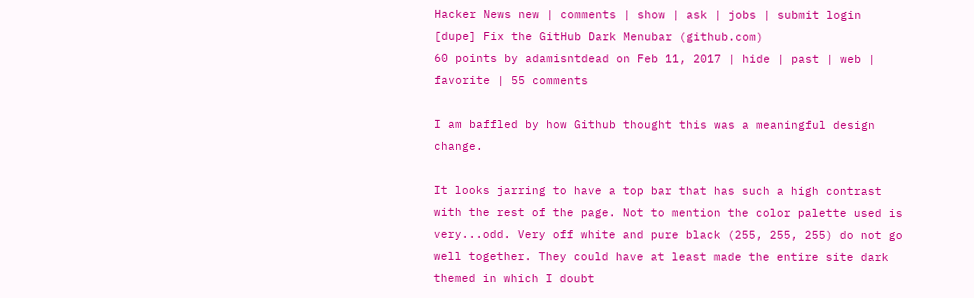Hacker News new | comments | show | ask | jobs | submit login
[dupe] Fix the GitHub Dark Menubar (github.com)
60 points by adamisntdead on Feb 11, 2017 | hide | past | web | favorite | 55 comments

I am baffled by how Github thought this was a meaningful design change.

It looks jarring to have a top bar that has such a high contrast with the rest of the page. Not to mention the color palette used is very...odd. Very off white and pure black (255, 255, 255) do not go well together. They could have at least made the entire site dark themed in which I doubt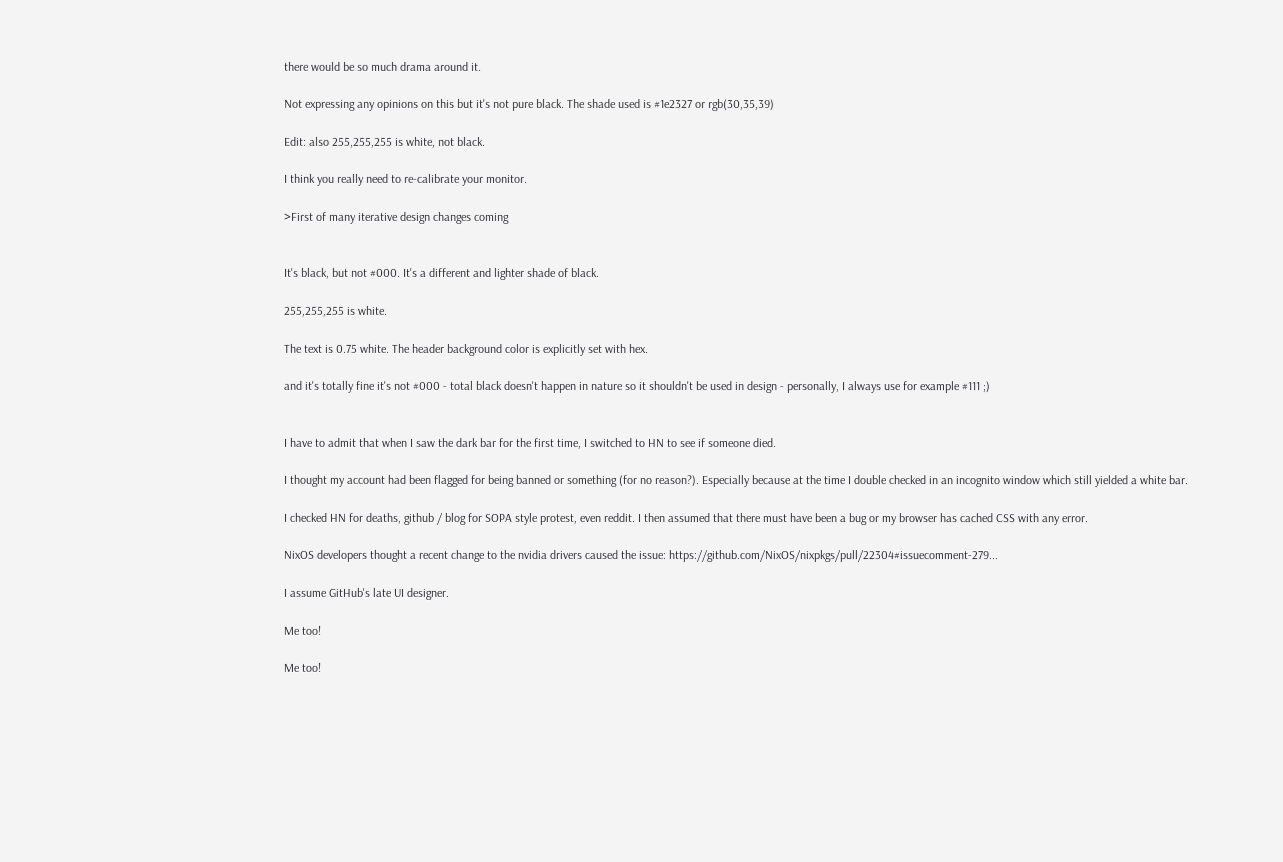there would be so much drama around it.

Not expressing any opinions on this but it's not pure black. The shade used is #1e2327 or rgb(30,35,39)

Edit: also 255,255,255 is white, not black.

I think you really need to re-calibrate your monitor.

>First of many iterative design changes coming


It's black, but not #000. It's a different and lighter shade of black.

255,255,255 is white.

The text is 0.75 white. The header background color is explicitly set with hex.

and it's totally fine it's not #000 - total black doesn't happen in nature so it shouldn't be used in design - personally, I always use for example #111 ;)


I have to admit that when I saw the dark bar for the first time, I switched to HN to see if someone died.

I thought my account had been flagged for being banned or something (for no reason?). Especially because at the time I double checked in an incognito window which still yielded a white bar.

I checked HN for deaths, github / blog for SOPA style protest, even reddit. I then assumed that there must have been a bug or my browser has cached CSS with any error.

NixOS developers thought a recent change to the nvidia drivers caused the issue: https://github.com/NixOS/nixpkgs/pull/22304#issuecomment-279...

I assume GitHub's late UI designer.

Me too!

Me too!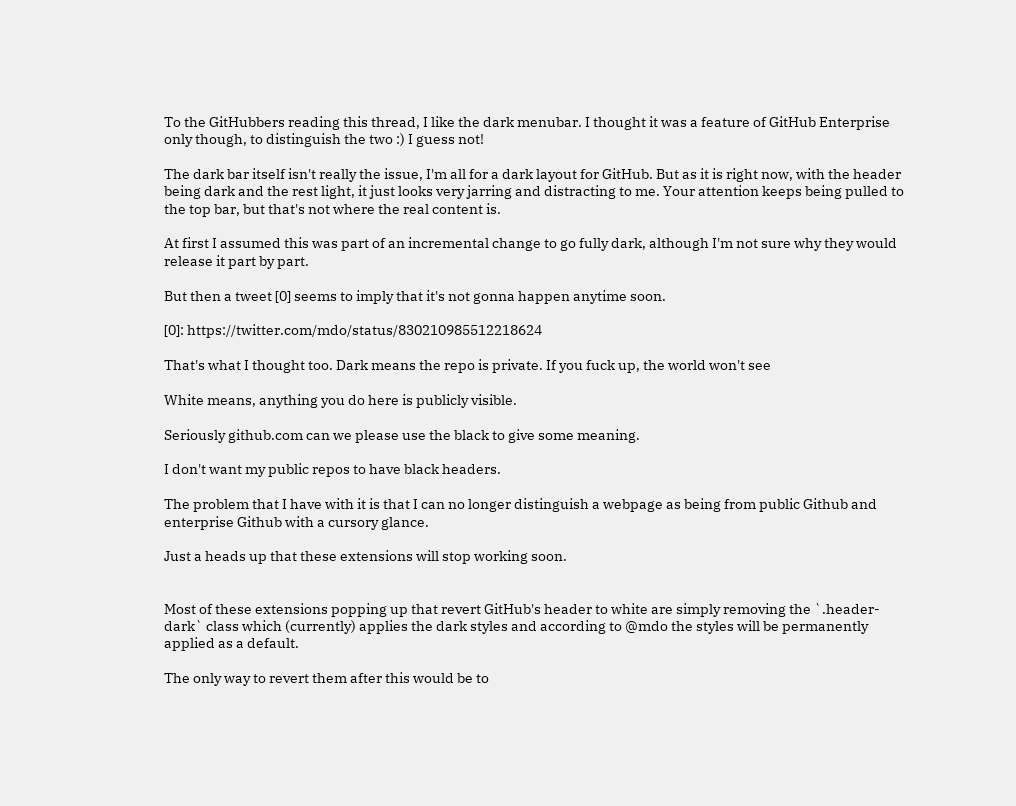To the GitHubbers reading this thread, I like the dark menubar. I thought it was a feature of GitHub Enterprise only though, to distinguish the two :) I guess not!

The dark bar itself isn't really the issue, I'm all for a dark layout for GitHub. But as it is right now, with the header being dark and the rest light, it just looks very jarring and distracting to me. Your attention keeps being pulled to the top bar, but that's not where the real content is.

At first I assumed this was part of an incremental change to go fully dark, although I'm not sure why they would release it part by part.

But then a tweet [0] seems to imply that it's not gonna happen anytime soon.

[0]: https://twitter.com/mdo/status/830210985512218624

That's what I thought too. Dark means the repo is private. If you fuck up, the world won't see

White means, anything you do here is publicly visible.

Seriously github.com can we please use the black to give some meaning.

I don't want my public repos to have black headers.

The problem that I have with it is that I can no longer distinguish a webpage as being from public Github and enterprise Github with a cursory glance.

Just a heads up that these extensions will stop working soon.


Most of these extensions popping up that revert GitHub's header to white are simply removing the `.header-dark` class which (currently) applies the dark styles and according to @mdo the styles will be permanently applied as a default.

The only way to revert them after this would be to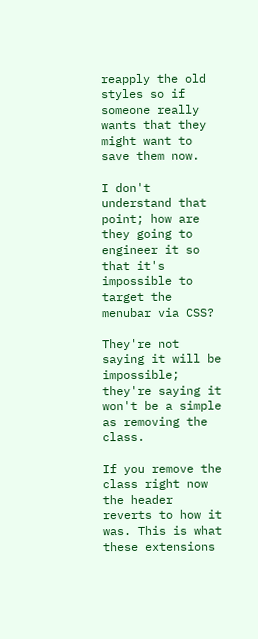reapply the old styles so if someone really wants that they might want to save them now.

I don't understand that point; how are they going to engineer it so that it's impossible to target the menubar via CSS?

They're not saying it will be impossible; they're saying it won't be a simple as removing the class.

If you remove the class right now the header reverts to how it was. This is what these extensions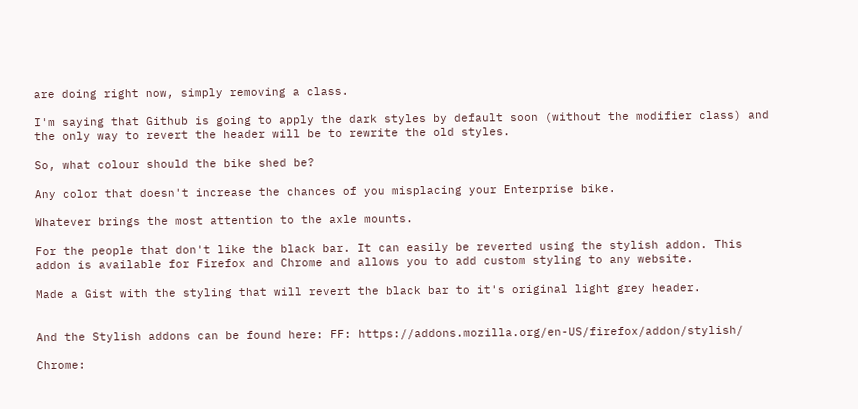are doing right now, simply removing a class.

I'm saying that Github is going to apply the dark styles by default soon (without the modifier class) and the only way to revert the header will be to rewrite the old styles.

So, what colour should the bike shed be?

Any color that doesn't increase the chances of you misplacing your Enterprise bike.

Whatever brings the most attention to the axle mounts.

For the people that don't like the black bar. It can easily be reverted using the stylish addon. This addon is available for Firefox and Chrome and allows you to add custom styling to any website.

Made a Gist with the styling that will revert the black bar to it's original light grey header.


And the Stylish addons can be found here: FF: https://addons.mozilla.org/en-US/firefox/addon/stylish/

Chrome: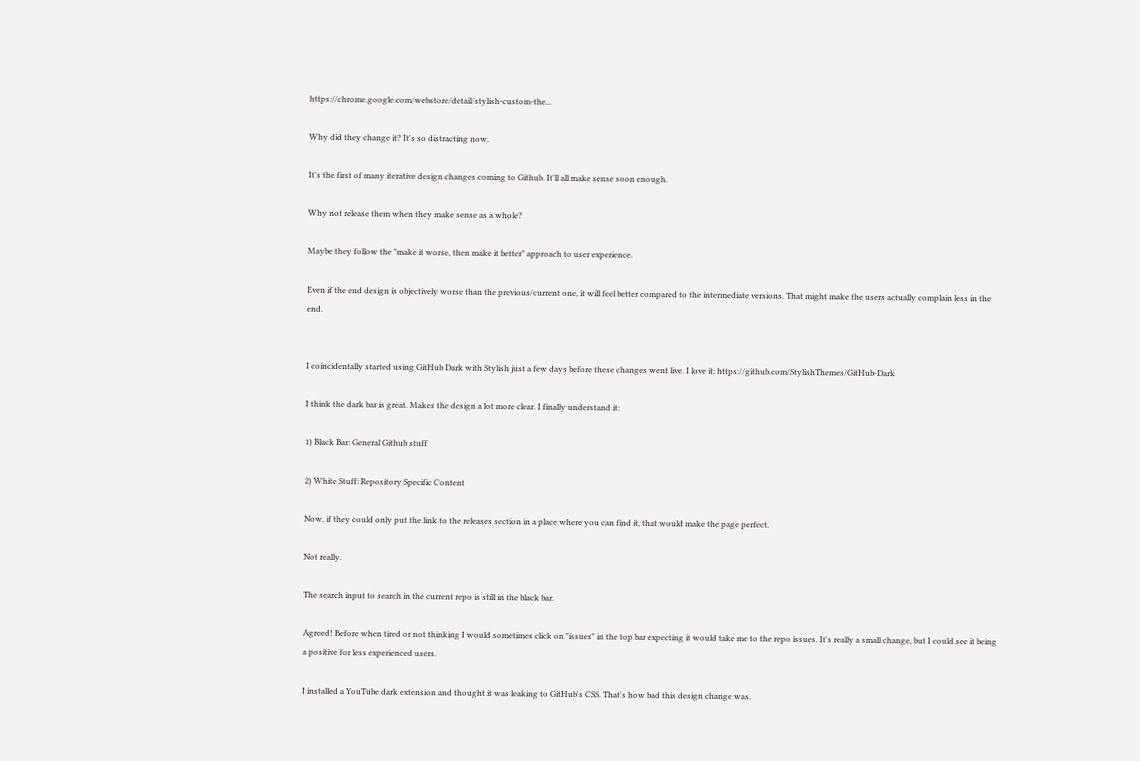https://chrome.google.com/webstore/detail/stylish-custom-the...

Why did they change it? It's so distracting now.

It's the first of many iterative design changes coming to Github. It'll all make sense soon enough.

Why not release them when they make sense as a whole?

Maybe they follow the "make it worse, then make it better" approach to user experience.

Even if the end design is objectively worse than the previous/current one, it will feel better compared to the intermediate versions. That might make the users actually complain less in the end.


I coincidentally started using GitHub Dark with Stylish just a few days before these changes went live. I love it: https://github.com/StylishThemes/GitHub-Dark

I think the dark bar is great. Makes the design a lot more clear. I finally understand it:

1) Black Bar: General Github stuff

2) White Stuff: Repository Specific Content

Now, if they could only put the link to the releases section in a place where you can find it, that would make the page perfect.

Not really.

The search input to search in the current repo is still in the black bar.

Agreed! Before when tired or not thinking I would sometimes click on "issues" in the top bar expecting it would take me to the repo issues. It's really a small change, but I could see it being a positive for less experienced users.

I installed a YouTube dark extension and thought it was leaking to GitHub's CSS. That's how bad this design change was.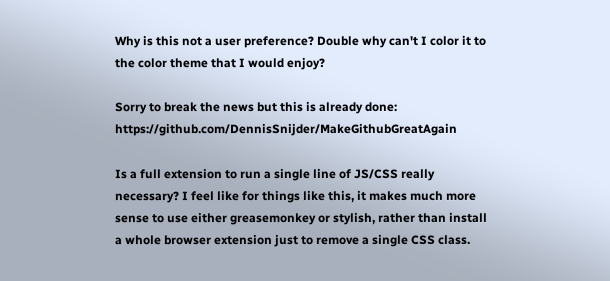Why is this not a user preference? Double why can't I color it to the color theme that I would enjoy?

Sorry to break the news but this is already done: https://github.com/DennisSnijder/MakeGithubGreatAgain

Is a full extension to run a single line of JS/CSS really necessary? I feel like for things like this, it makes much more sense to use either greasemonkey or stylish, rather than install a whole browser extension just to remove a single CSS class.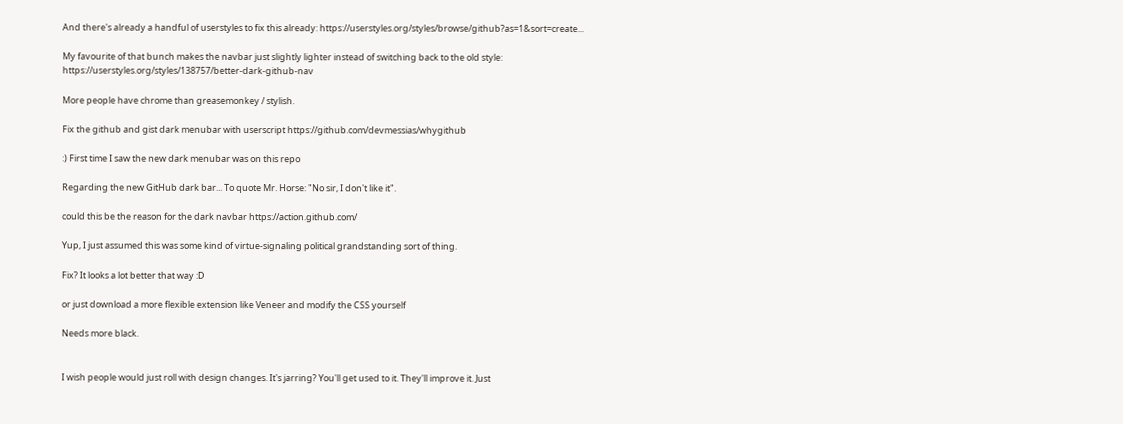And there's already a handful of userstyles to fix this already: https://userstyles.org/styles/browse/github?as=1&sort=create...

My favourite of that bunch makes the navbar just slightly lighter instead of switching back to the old style: https://userstyles.org/styles/138757/better-dark-github-nav

More people have chrome than greasemonkey / stylish.

Fix the github and gist dark menubar with userscript https://github.com/devmessias/whygithub

:) First time I saw the new dark menubar was on this repo

Regarding the new GitHub dark bar... To quote Mr. Horse: "No sir, I don't like it".

could this be the reason for the dark navbar https://action.github.com/

Yup, I just assumed this was some kind of virtue-signaling political grandstanding sort of thing.

Fix? It looks a lot better that way :D

or just download a more flexible extension like Veneer and modify the CSS yourself

Needs more black.


I wish people would just roll with design changes. It's jarring? You'll get used to it. They'll improve it. Just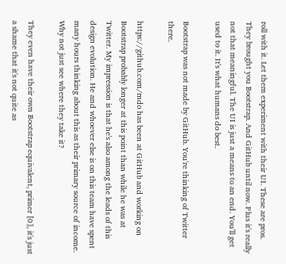roll with it. Let them experiment with their UI. These are pros. They brought you Bootstrap. And GitHub until now. Plus it's really not that meaningful. The UI is just a means to an end. You'll get used to it. It's what humans do best.

Bootstrap was not made by GitHub. You're thinking of Twitter there.

https://github.com/mdo has been at GitHub and working on Bootstrap probably longer at this point than while he was at Twitter. My impression is that he's also among the leads of this design evolution. He and whoever else is on this team have spent many hours thinking about this as their primary source of income. Why not just see where they take it?

They even have their own Bootstrap equivalent, primer [0], it's just a shame that it's not quite as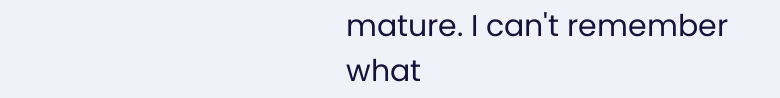mature. I can't remember what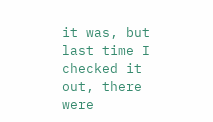it was, but last time I checked it out, there were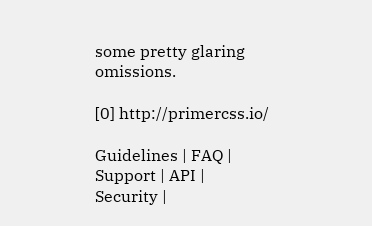some pretty glaring omissions.

[0] http://primercss.io/

Guidelines | FAQ | Support | API | Security |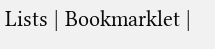Lists | Bookmarklet |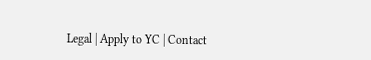Legal | Apply to YC | Contact